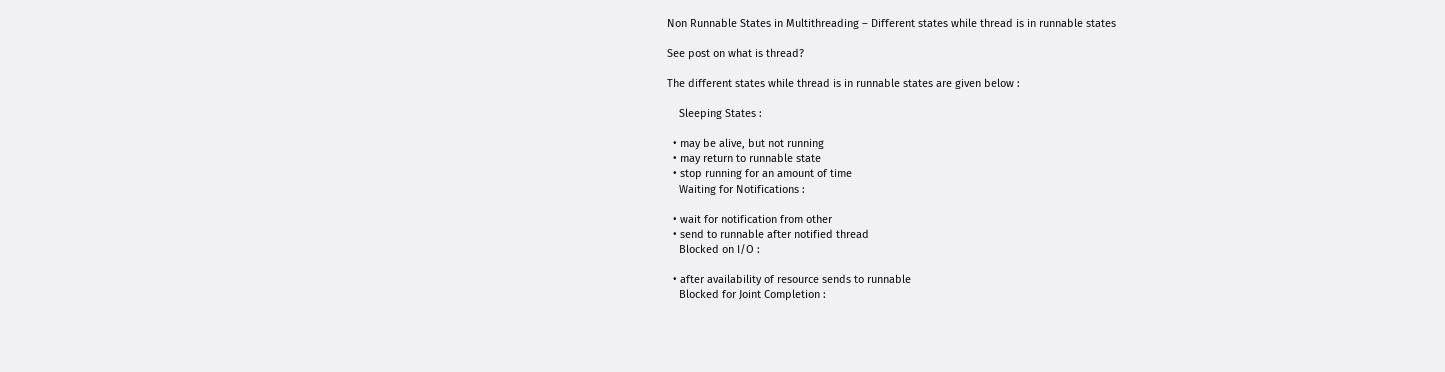Non Runnable States in Multithreading – Different states while thread is in runnable states

See post on what is thread?

The different states while thread is in runnable states are given below :

    Sleeping States :

  • may be alive, but not running
  • may return to runnable state
  • stop running for an amount of time
    Waiting for Notifications :

  • wait for notification from other
  • send to runnable after notified thread
    Blocked on I/O :

  • after availability of resource sends to runnable
    Blocked for Joint Completion :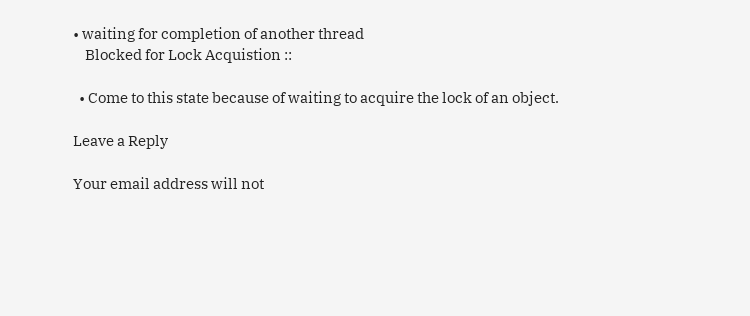• waiting for completion of another thread
    Blocked for Lock Acquistion ::

  • Come to this state because of waiting to acquire the lock of an object.

Leave a Reply

Your email address will not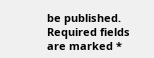be published. Required fields are marked *